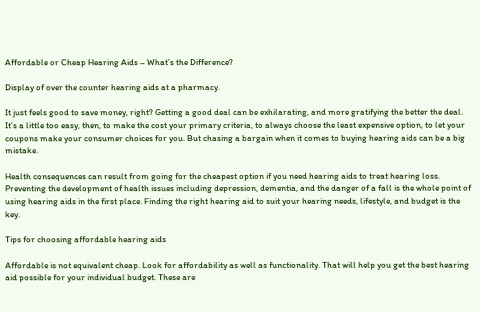Affordable or Cheap Hearing Aids – What’s the Difference?

Display of over the counter hearing aids at a pharmacy.

It just feels good to save money, right? Getting a good deal can be exhilarating, and more gratifying the better the deal. It’s a little too easy, then, to make the cost your primary criteria, to always choose the least expensive option, to let your coupons make your consumer choices for you. But chasing a bargain when it comes to buying hearing aids can be a big mistake.

Health consequences can result from going for the cheapest option if you need hearing aids to treat hearing loss. Preventing the development of health issues including depression, dementia, and the danger of a fall is the whole point of using hearing aids in the first place. Finding the right hearing aid to suit your hearing needs, lifestyle, and budget is the key.

Tips for choosing affordable hearing aids

Affordable is not equivalent cheap. Look for affordability as well as functionality. That will help you get the best hearing aid possible for your individual budget. These are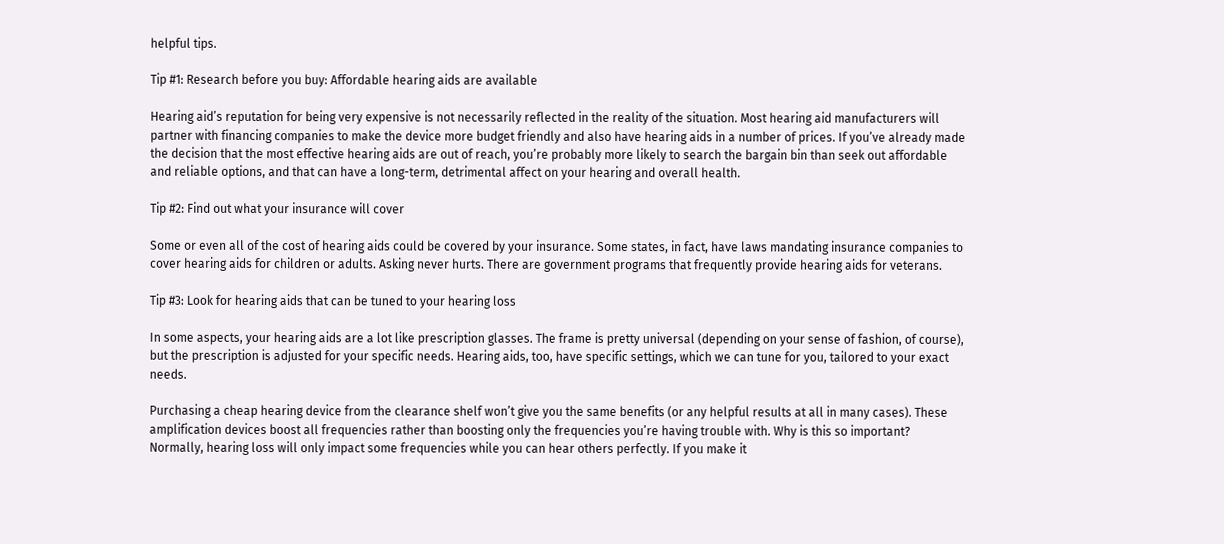helpful tips.

Tip #1: Research before you buy: Affordable hearing aids are available

Hearing aid’s reputation for being very expensive is not necessarily reflected in the reality of the situation. Most hearing aid manufacturers will partner with financing companies to make the device more budget friendly and also have hearing aids in a number of prices. If you’ve already made the decision that the most effective hearing aids are out of reach, you’re probably more likely to search the bargain bin than seek out affordable and reliable options, and that can have a long-term, detrimental affect on your hearing and overall health.

Tip #2: Find out what your insurance will cover

Some or even all of the cost of hearing aids could be covered by your insurance. Some states, in fact, have laws mandating insurance companies to cover hearing aids for children or adults. Asking never hurts. There are government programs that frequently provide hearing aids for veterans.

Tip #3: Look for hearing aids that can be tuned to your hearing loss

In some aspects, your hearing aids are a lot like prescription glasses. The frame is pretty universal (depending on your sense of fashion, of course), but the prescription is adjusted for your specific needs. Hearing aids, too, have specific settings, which we can tune for you, tailored to your exact needs.

Purchasing a cheap hearing device from the clearance shelf won’t give you the same benefits (or any helpful results at all in many cases). These amplification devices boost all frequencies rather than boosting only the frequencies you’re having trouble with. Why is this so important? Normally, hearing loss will only impact some frequencies while you can hear others perfectly. If you make it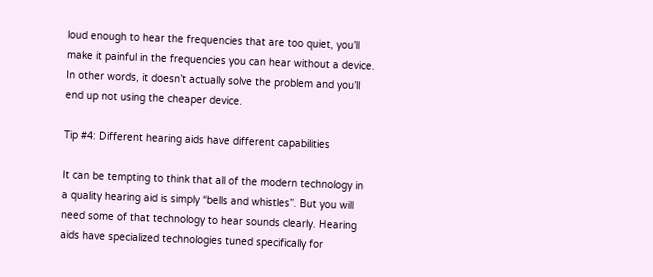loud enough to hear the frequencies that are too quiet, you’ll make it painful in the frequencies you can hear without a device. In other words, it doesn’t actually solve the problem and you’ll end up not using the cheaper device.

Tip #4: Different hearing aids have different capabilities

It can be tempting to think that all of the modern technology in a quality hearing aid is simply “bells and whistles”. But you will need some of that technology to hear sounds clearly. Hearing aids have specialized technologies tuned specifically for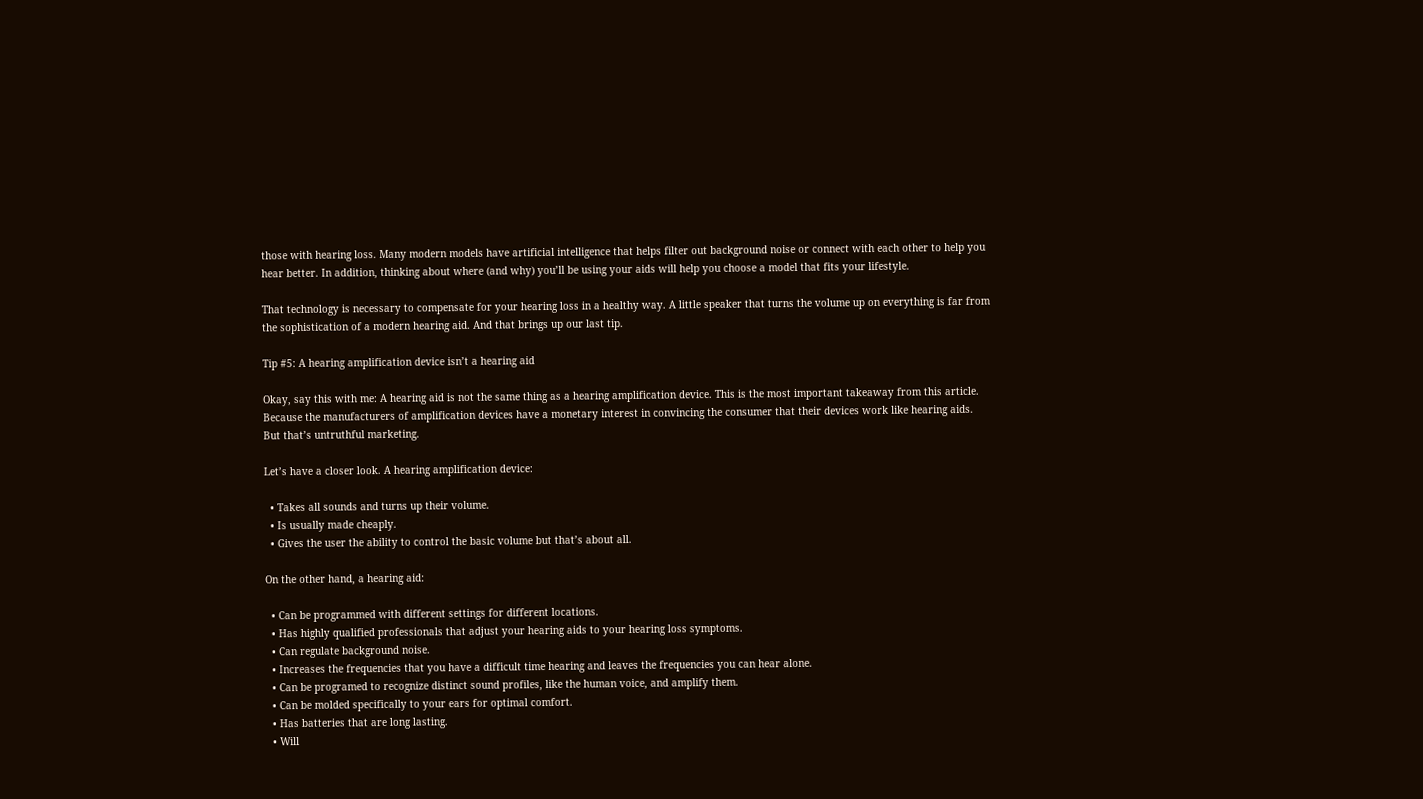those with hearing loss. Many modern models have artificial intelligence that helps filter out background noise or connect with each other to help you hear better. In addition, thinking about where (and why) you’ll be using your aids will help you choose a model that fits your lifestyle.

That technology is necessary to compensate for your hearing loss in a healthy way. A little speaker that turns the volume up on everything is far from the sophistication of a modern hearing aid. And that brings up our last tip.

Tip #5: A hearing amplification device isn’t a hearing aid

Okay, say this with me: A hearing aid is not the same thing as a hearing amplification device. This is the most important takeaway from this article. Because the manufacturers of amplification devices have a monetary interest in convincing the consumer that their devices work like hearing aids. But that’s untruthful marketing.

Let’s have a closer look. A hearing amplification device:

  • Takes all sounds and turns up their volume.
  • Is usually made cheaply.
  • Gives the user the ability to control the basic volume but that’s about all.

On the other hand, a hearing aid:

  • Can be programmed with different settings for different locations.
  • Has highly qualified professionals that adjust your hearing aids to your hearing loss symptoms.
  • Can regulate background noise.
  • Increases the frequencies that you have a difficult time hearing and leaves the frequencies you can hear alone.
  • Can be programed to recognize distinct sound profiles, like the human voice, and amplify them.
  • Can be molded specifically to your ears for optimal comfort.
  • Has batteries that are long lasting.
  • Will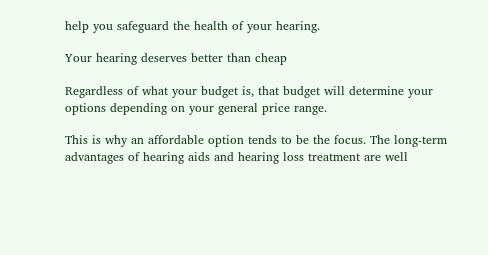help you safeguard the health of your hearing.

Your hearing deserves better than cheap

Regardless of what your budget is, that budget will determine your options depending on your general price range.

This is why an affordable option tends to be the focus. The long-term advantages of hearing aids and hearing loss treatment are well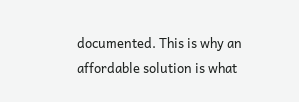documented. This is why an affordable solution is what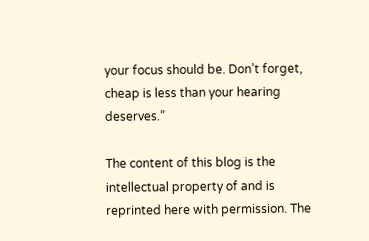your focus should be. Don’t forget, cheap is less than your hearing deserves.”

The content of this blog is the intellectual property of and is reprinted here with permission. The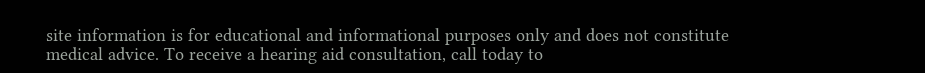site information is for educational and informational purposes only and does not constitute medical advice. To receive a hearing aid consultation, call today to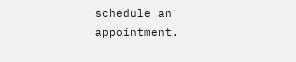schedule an appointment.